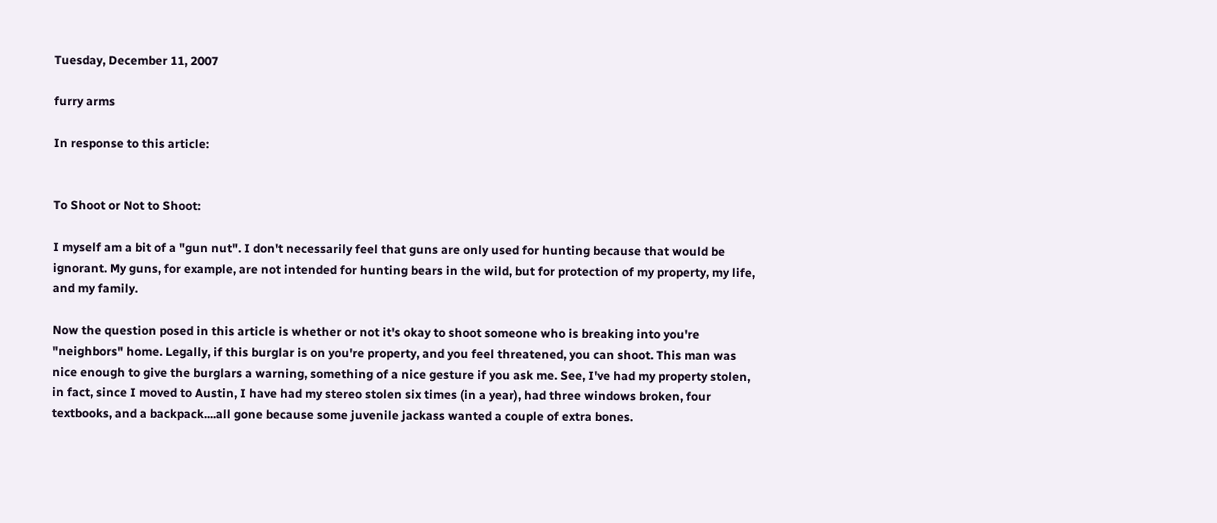Tuesday, December 11, 2007

furry arms

In response to this article:


To Shoot or Not to Shoot:

I myself am a bit of a "gun nut". I don't necessarily feel that guns are only used for hunting because that would be ignorant. My guns, for example, are not intended for hunting bears in the wild, but for protection of my property, my life, and my family.

Now the question posed in this article is whether or not it's okay to shoot someone who is breaking into you're "neighbors" home. Legally, if this burglar is on you're property, and you feel threatened, you can shoot. This man was nice enough to give the burglars a warning, something of a nice gesture if you ask me. See, I've had my property stolen, in fact, since I moved to Austin, I have had my stereo stolen six times (in a year), had three windows broken, four textbooks, and a backpack....all gone because some juvenile jackass wanted a couple of extra bones.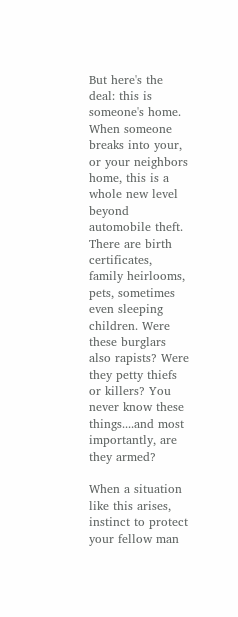But here's the deal: this is someone's home. When someone breaks into your, or your neighbors home, this is a whole new level beyond automobile theft. There are birth certificates, family heirlooms, pets, sometimes even sleeping children. Were these burglars also rapists? Were they petty thiefs or killers? You never know these things....and most importantly, are they armed?

When a situation like this arises, instinct to protect your fellow man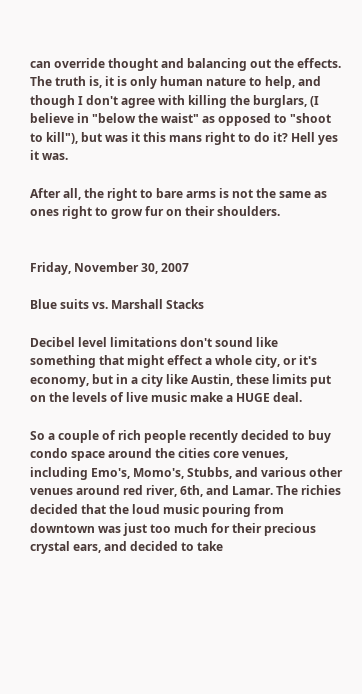can override thought and balancing out the effects. The truth is, it is only human nature to help, and though I don't agree with killing the burglars, (I believe in "below the waist" as opposed to "shoot to kill"), but was it this mans right to do it? Hell yes it was.

After all, the right to bare arms is not the same as ones right to grow fur on their shoulders.


Friday, November 30, 2007

Blue suits vs. Marshall Stacks

Decibel level limitations don't sound like something that might effect a whole city, or it's economy, but in a city like Austin, these limits put on the levels of live music make a HUGE deal.

So a couple of rich people recently decided to buy condo space around the cities core venues, including Emo's, Momo's, Stubbs, and various other venues around red river, 6th, and Lamar. The richies decided that the loud music pouring from downtown was just too much for their precious crystal ears, and decided to take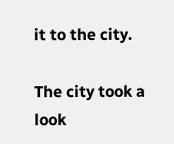it to the city.

The city took a look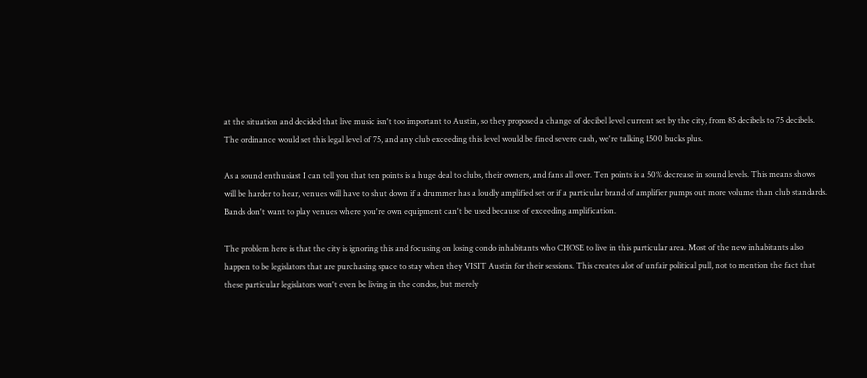at the situation and decided that live music isn't too important to Austin, so they proposed a change of decibel level current set by the city, from 85 decibels to 75 decibels. The ordinance would set this legal level of 75, and any club exceeding this level would be fined severe cash, we're talking 1500 bucks plus.

As a sound enthusiast I can tell you that ten points is a huge deal to clubs, their owners, and fans all over. Ten points is a 50% decrease in sound levels. This means shows will be harder to hear, venues will have to shut down if a drummer has a loudly amplified set or if a particular brand of amplifier pumps out more volume than club standards. Bands don't want to play venues where you're own equipment can't be used because of exceeding amplification.

The problem here is that the city is ignoring this and focusing on losing condo inhabitants who CHOSE to live in this particular area. Most of the new inhabitants also happen to be legislators that are purchasing space to stay when they VISIT Austin for their sessions. This creates alot of unfair political pull, not to mention the fact that these particular legislators won't even be living in the condos, but merely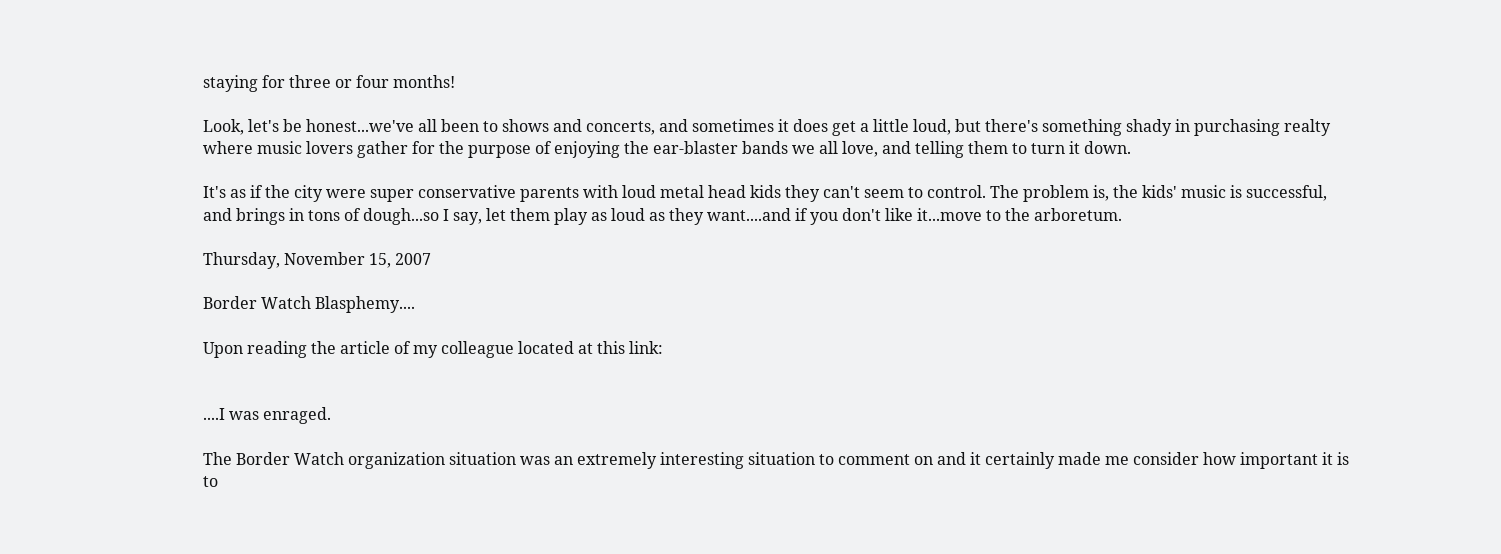staying for three or four months!

Look, let's be honest...we've all been to shows and concerts, and sometimes it does get a little loud, but there's something shady in purchasing realty where music lovers gather for the purpose of enjoying the ear-blaster bands we all love, and telling them to turn it down.

It's as if the city were super conservative parents with loud metal head kids they can't seem to control. The problem is, the kids' music is successful, and brings in tons of dough...so I say, let them play as loud as they want....and if you don't like it...move to the arboretum.

Thursday, November 15, 2007

Border Watch Blasphemy....

Upon reading the article of my colleague located at this link:


....I was enraged.

The Border Watch organization situation was an extremely interesting situation to comment on and it certainly made me consider how important it is to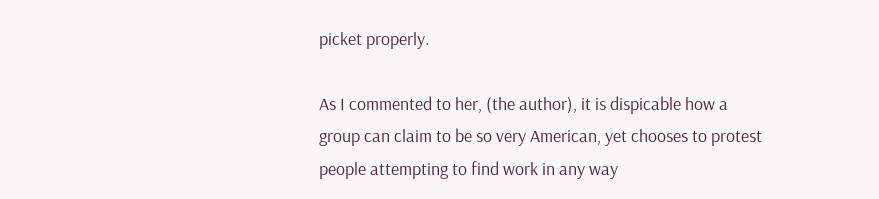picket properly.

As I commented to her, (the author), it is dispicable how a group can claim to be so very American, yet chooses to protest people attempting to find work in any way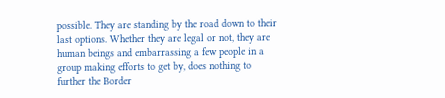possible. They are standing by the road down to their last options. Whether they are legal or not, they are human beings and embarrassing a few people in a group making efforts to get by, does nothing to further the Border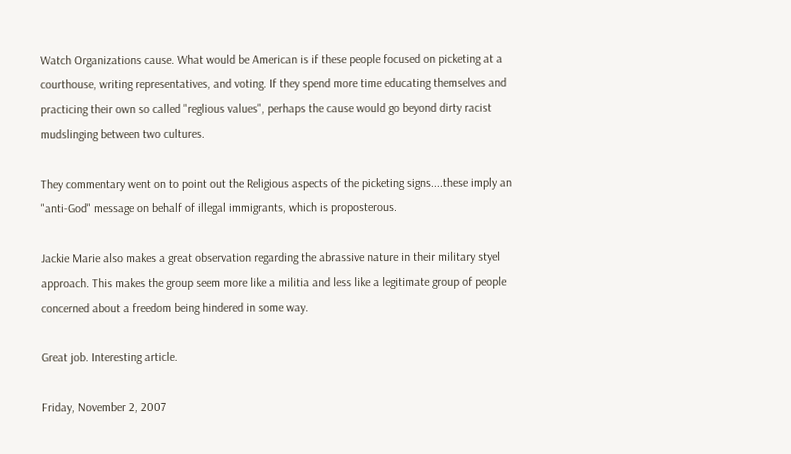Watch Organizations cause. What would be American is if these people focused on picketing at a courthouse, writing representatives, and voting. If they spend more time educating themselves and practicing their own so called "reglious values", perhaps the cause would go beyond dirty racist mudslinging between two cultures.

They commentary went on to point out the Religious aspects of the picketing signs....these imply an "anti-God" message on behalf of illegal immigrants, which is proposterous.

Jackie Marie also makes a great observation regarding the abrassive nature in their military styel approach. This makes the group seem more like a militia and less like a legitimate group of people concerned about a freedom being hindered in some way.

Great job. Interesting article.

Friday, November 2, 2007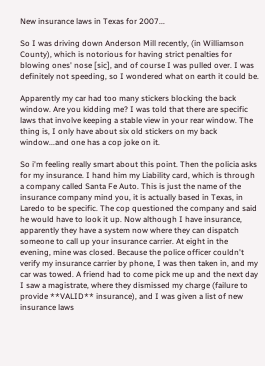New insurance laws in Texas for 2007...

So I was driving down Anderson Mill recently, (in Williamson County), which is notorious for having strict penalties for blowing ones' nose [sic], and of course I was pulled over. I was definitely not speeding, so I wondered what on earth it could be.

Apparently my car had too many stickers blocking the back window. Are you kidding me? I was told that there are specific laws that involve keeping a stable view in your rear window. The thing is, I only have about six old stickers on my back window...and one has a cop joke on it.

So i'm feeling really smart about this point. Then the policia asks for my insurance. I hand him my Liability card, which is through a company called Santa Fe Auto. This is just the name of the insurance company mind you, it is actually based in Texas, in Laredo to be specific. The cop questioned the company and said he would have to look it up. Now although I have insurance, apparently they have a system now where they can dispatch someone to call up your insurance carrier. At eight in the evening, mine was closed. Because the police officer couldn't verify my insurance carrier by phone, I was then taken in, and my car was towed. A friend had to come pick me up and the next day I saw a magistrate, where they dismissed my charge (failure to provide **VALID** insurance), and I was given a list of new insurance laws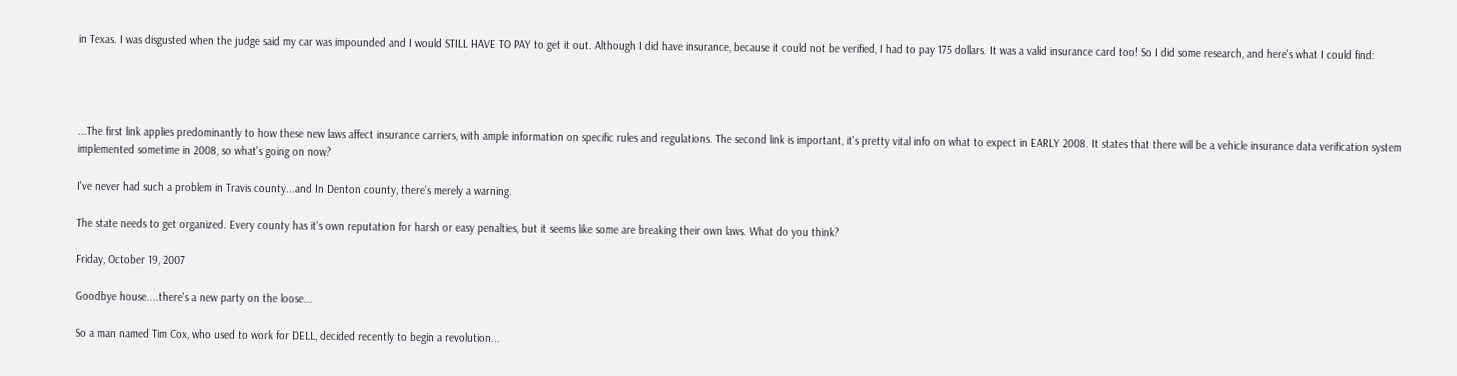in Texas. I was disgusted when the judge said my car was impounded and I would STILL HAVE TO PAY to get it out. Although I did have insurance, because it could not be verified, I had to pay 175 dollars. It was a valid insurance card too! So I did some research, and here's what I could find:




...The first link applies predominantly to how these new laws affect insurance carriers, with ample information on specific rules and regulations. The second link is important, it's pretty vital info on what to expect in EARLY 2008. It states that there will be a vehicle insurance data verification system implemented sometime in 2008, so what's going on now?

I've never had such a problem in Travis county...and In Denton county, there's merely a warning.

The state needs to get organized. Every county has it's own reputation for harsh or easy penalties, but it seems like some are breaking their own laws. What do you think?

Friday, October 19, 2007

Goodbye house....there's a new party on the loose...

So a man named Tim Cox, who used to work for DELL, decided recently to begin a revolution...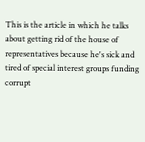This is the article in which he talks about getting rid of the house of representatives because he's sick and tired of special interest groups funding corrupt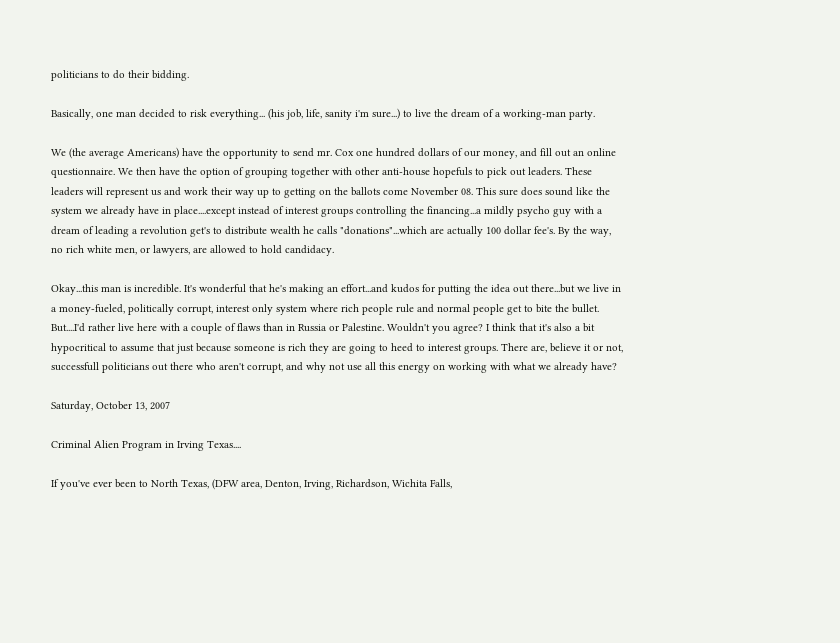politicians to do their bidding.

Basically, one man decided to risk everything... (his job, life, sanity i'm sure...) to live the dream of a working-man party.

We (the average Americans) have the opportunity to send mr. Cox one hundred dollars of our money, and fill out an online questionnaire. We then have the option of grouping together with other anti-house hopefuls to pick out leaders. These leaders will represent us and work their way up to getting on the ballots come November 08. This sure does sound like the system we already have in place....except instead of interest groups controlling the financing...a mildly psycho guy with a dream of leading a revolution get's to distribute wealth he calls "donations"...which are actually 100 dollar fee's. By the way, no rich white men, or lawyers, are allowed to hold candidacy.

Okay...this man is incredible. It's wonderful that he's making an effort...and kudos for putting the idea out there...but we live in a money-fueled, politically corrupt, interest only system where rich people rule and normal people get to bite the bullet. But....I'd rather live here with a couple of flaws than in Russia or Palestine. Wouldn't you agree? I think that it's also a bit hypocritical to assume that just because someone is rich they are going to heed to interest groups. There are, believe it or not, successfull politicians out there who aren't corrupt, and why not use all this energy on working with what we already have?

Saturday, October 13, 2007

Criminal Alien Program in Irving Texas....

If you've ever been to North Texas, (DFW area, Denton, Irving, Richardson, Wichita Falls,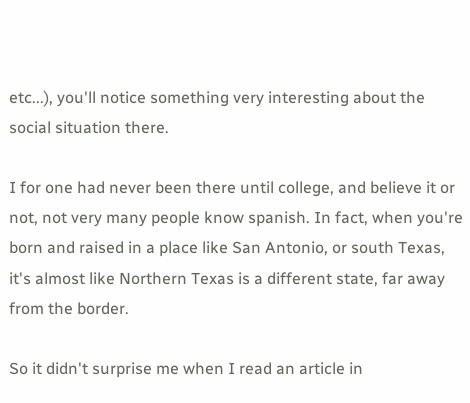etc...), you'll notice something very interesting about the social situation there.

I for one had never been there until college, and believe it or not, not very many people know spanish. In fact, when you're born and raised in a place like San Antonio, or south Texas, it's almost like Northern Texas is a different state, far away from the border.

So it didn't surprise me when I read an article in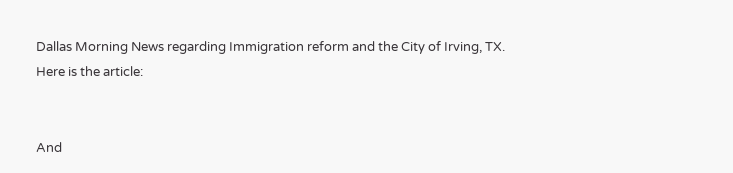Dallas Morning News regarding Immigration reform and the City of Irving, TX. Here is the article:


And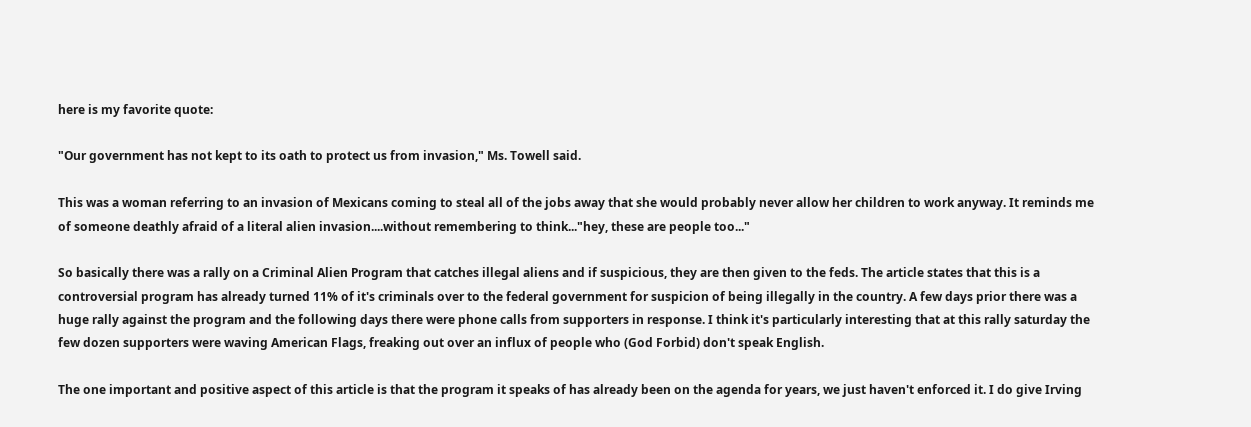here is my favorite quote:

"Our government has not kept to its oath to protect us from invasion," Ms. Towell said.

This was a woman referring to an invasion of Mexicans coming to steal all of the jobs away that she would probably never allow her children to work anyway. It reminds me of someone deathly afraid of a literal alien invasion....without remembering to think..."hey, these are people too..."

So basically there was a rally on a Criminal Alien Program that catches illegal aliens and if suspicious, they are then given to the feds. The article states that this is a controversial program has already turned 11% of it's criminals over to the federal government for suspicion of being illegally in the country. A few days prior there was a huge rally against the program and the following days there were phone calls from supporters in response. I think it's particularly interesting that at this rally saturday the few dozen supporters were waving American Flags, freaking out over an influx of people who (God Forbid) don't speak English.

The one important and positive aspect of this article is that the program it speaks of has already been on the agenda for years, we just haven't enforced it. I do give Irving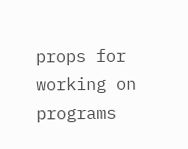props for working on programs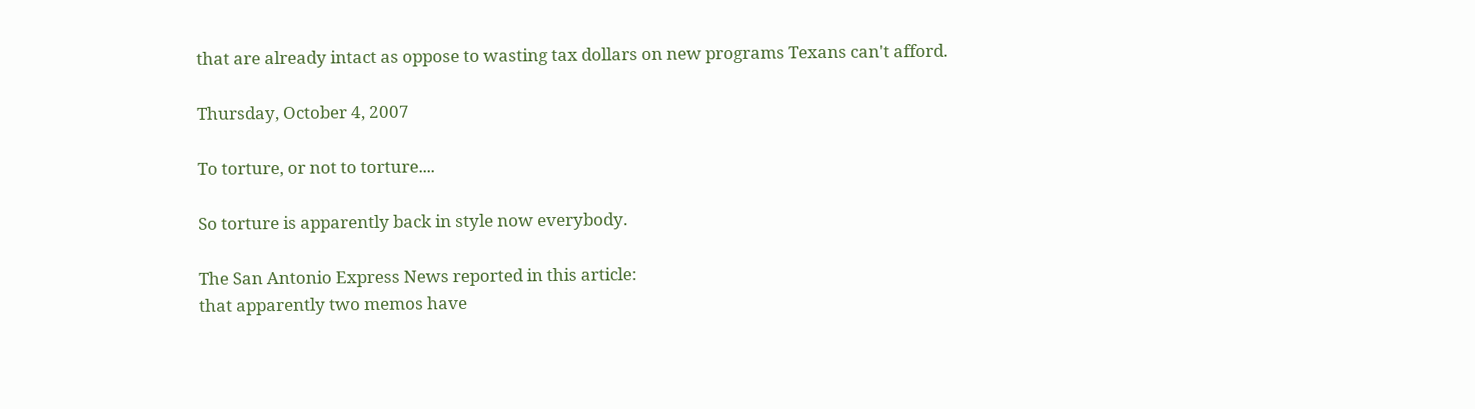that are already intact as oppose to wasting tax dollars on new programs Texans can't afford.

Thursday, October 4, 2007

To torture, or not to torture....

So torture is apparently back in style now everybody.

The San Antonio Express News reported in this article:
that apparently two memos have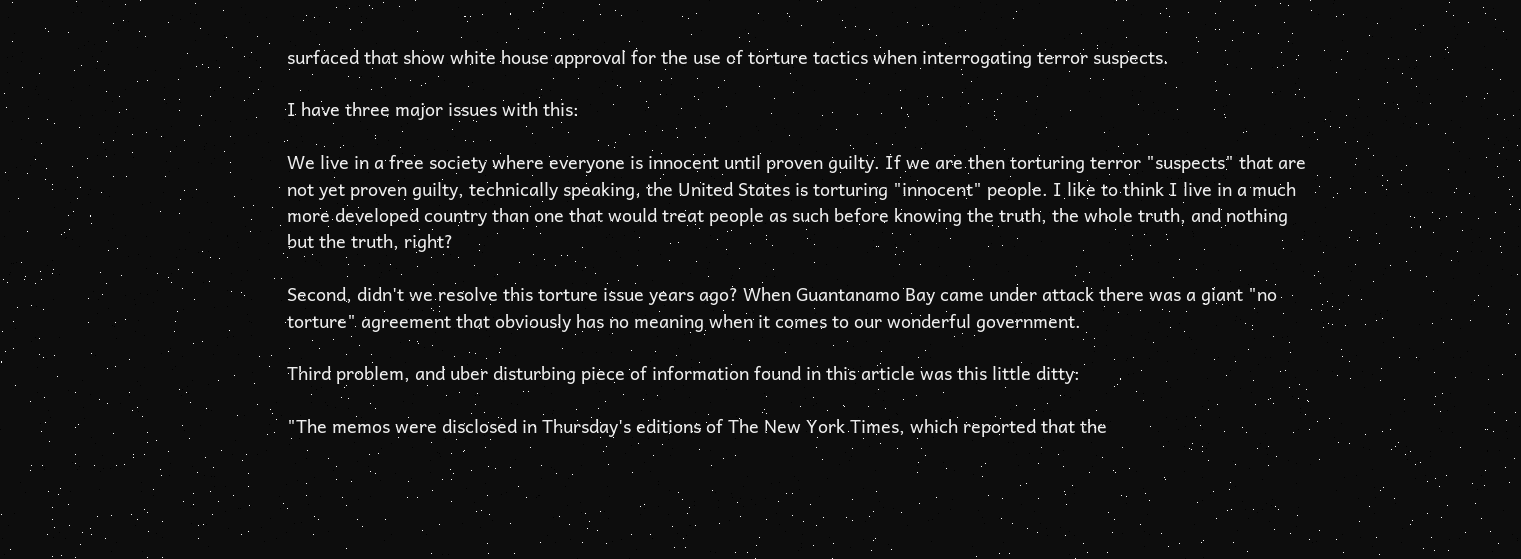surfaced that show white house approval for the use of torture tactics when interrogating terror suspects.

I have three major issues with this:

We live in a free society where everyone is innocent until proven guilty. If we are then torturing terror "suspects" that are not yet proven guilty, technically speaking, the United States is torturing "innocent" people. I like to think I live in a much more developed country than one that would treat people as such before knowing the truth, the whole truth, and nothing but the truth, right?

Second, didn't we resolve this torture issue years ago? When Guantanamo Bay came under attack there was a giant "no torture" agreement that obviously has no meaning when it comes to our wonderful government.

Third problem, and uber disturbing piece of information found in this article was this little ditty:

"The memos were disclosed in Thursday's editions of The New York Times, which reported that the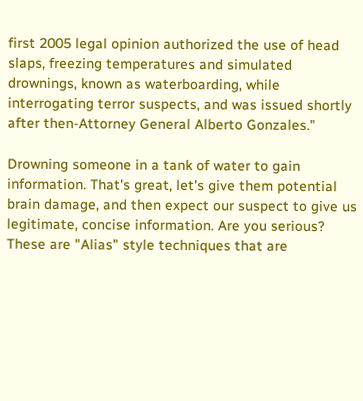first 2005 legal opinion authorized the use of head slaps, freezing temperatures and simulated drownings, known as waterboarding, while interrogating terror suspects, and was issued shortly after then-Attorney General Alberto Gonzales."

Drowning someone in a tank of water to gain information. That's great, let's give them potential brain damage, and then expect our suspect to give us legitimate, concise information. Are you serious? These are "Alias" style techniques that are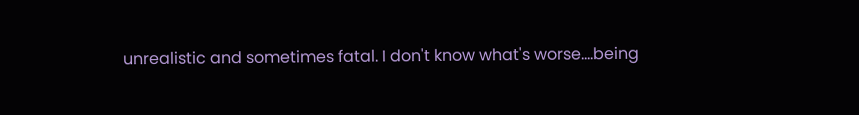unrealistic and sometimes fatal. I don't know what's worse....being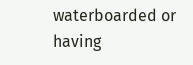waterboarded or having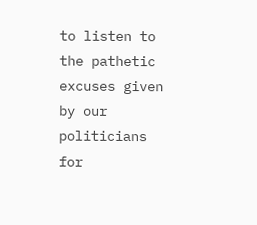to listen to the pathetic excuses given by our politicians for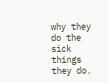why they do the sick things they do.